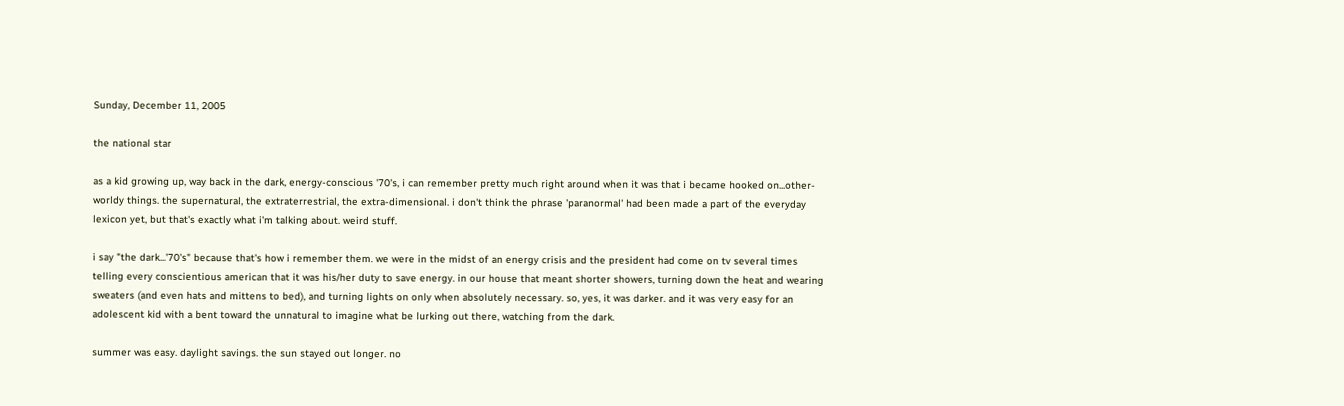Sunday, December 11, 2005

the national star

as a kid growing up, way back in the dark, energy-conscious '70's, i can remember pretty much right around when it was that i became hooked on...other-worldy things. the supernatural, the extraterrestrial, the extra-dimensional. i don't think the phrase 'paranormal' had been made a part of the everyday lexicon yet, but that's exactly what i'm talking about. weird stuff.

i say "the dark...'70's" because that's how i remember them. we were in the midst of an energy crisis and the president had come on tv several times telling every conscientious american that it was his/her duty to save energy. in our house that meant shorter showers, turning down the heat and wearing sweaters (and even hats and mittens to bed), and turning lights on only when absolutely necessary. so, yes, it was darker. and it was very easy for an adolescent kid with a bent toward the unnatural to imagine what be lurking out there, watching from the dark.

summer was easy. daylight savings. the sun stayed out longer. no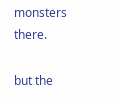monsters there.

but the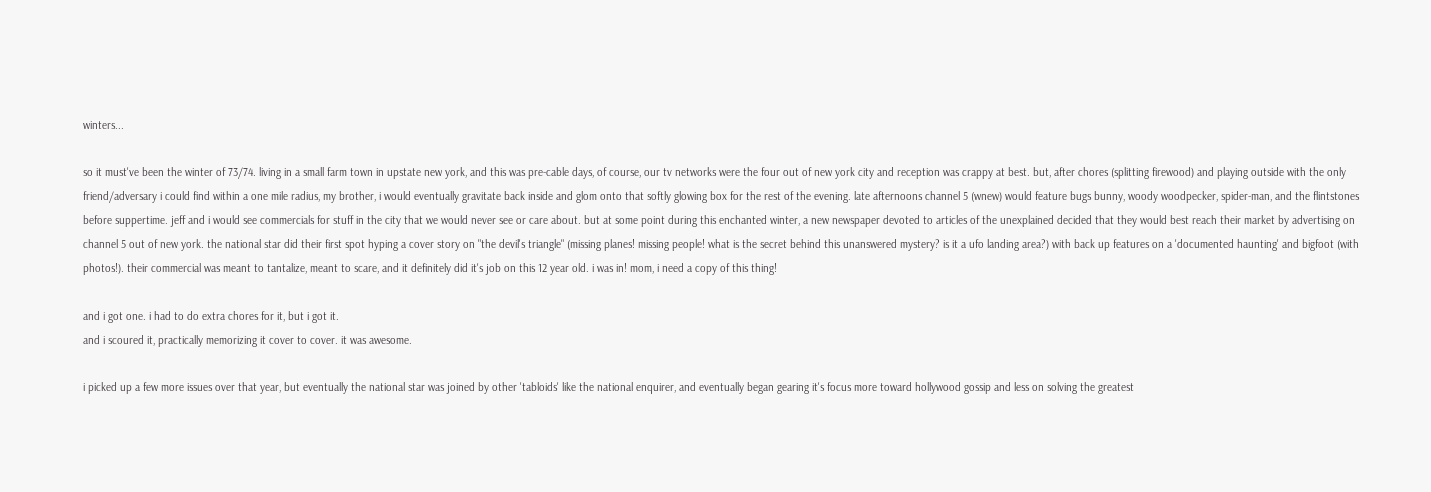winters...

so it must've been the winter of 73/74. living in a small farm town in upstate new york, and this was pre-cable days, of course, our tv networks were the four out of new york city and reception was crappy at best. but, after chores (splitting firewood) and playing outside with the only friend/adversary i could find within a one mile radius, my brother, i would eventually gravitate back inside and glom onto that softly glowing box for the rest of the evening. late afternoons channel 5 (wnew) would feature bugs bunny, woody woodpecker, spider-man, and the flintstones before suppertime. jeff and i would see commercials for stuff in the city that we would never see or care about. but at some point during this enchanted winter, a new newspaper devoted to articles of the unexplained decided that they would best reach their market by advertising on channel 5 out of new york. the national star did their first spot hyping a cover story on "the devil's triangle" (missing planes! missing people! what is the secret behind this unanswered mystery? is it a ufo landing area?) with back up features on a 'documented haunting' and bigfoot (with photos!). their commercial was meant to tantalize, meant to scare, and it definitely did it's job on this 12 year old. i was in! mom, i need a copy of this thing!

and i got one. i had to do extra chores for it, but i got it.
and i scoured it, practically memorizing it cover to cover. it was awesome.

i picked up a few more issues over that year, but eventually the national star was joined by other 'tabloids' like the national enquirer, and eventually began gearing it's focus more toward hollywood gossip and less on solving the greatest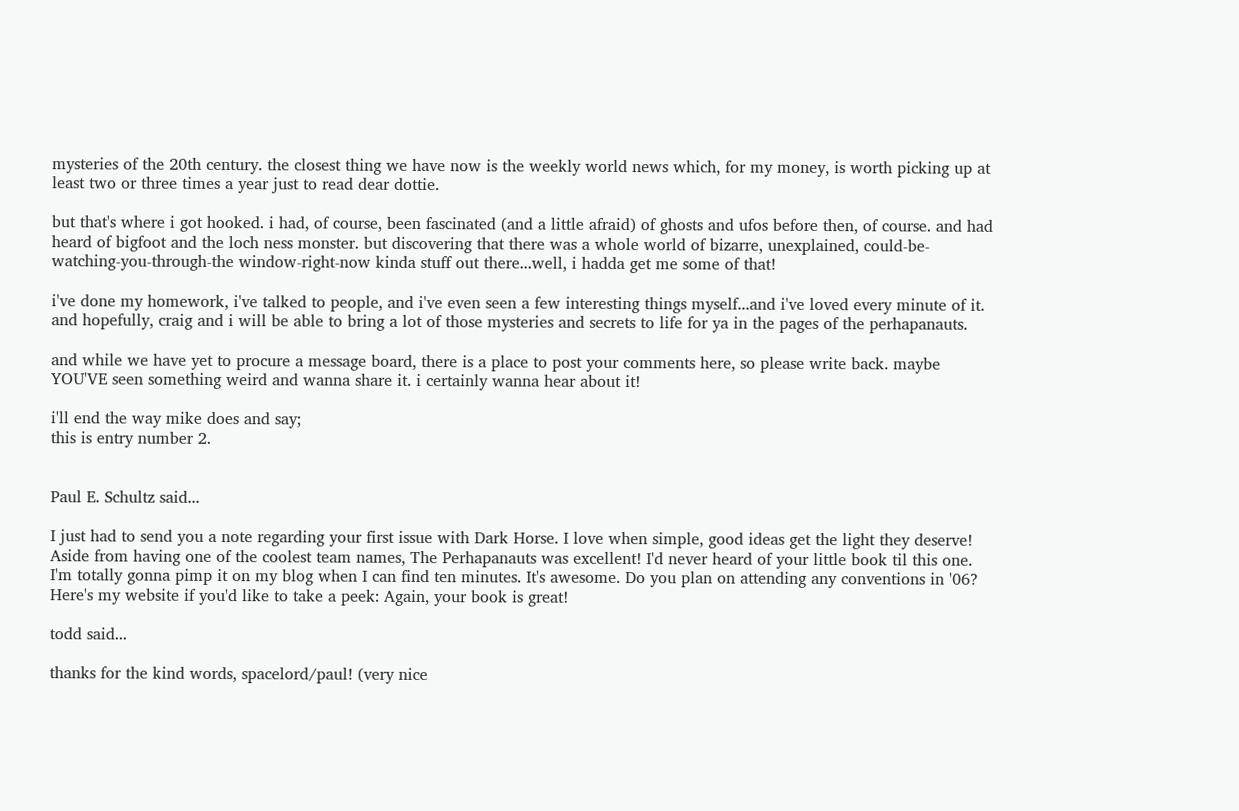mysteries of the 20th century. the closest thing we have now is the weekly world news which, for my money, is worth picking up at least two or three times a year just to read dear dottie.

but that's where i got hooked. i had, of course, been fascinated (and a little afraid) of ghosts and ufos before then, of course. and had heard of bigfoot and the loch ness monster. but discovering that there was a whole world of bizarre, unexplained, could-be-watching-you-through-the window-right-now kinda stuff out there...well, i hadda get me some of that!

i've done my homework, i've talked to people, and i've even seen a few interesting things myself...and i've loved every minute of it. and hopefully, craig and i will be able to bring a lot of those mysteries and secrets to life for ya in the pages of the perhapanauts.

and while we have yet to procure a message board, there is a place to post your comments here, so please write back. maybe YOU'VE seen something weird and wanna share it. i certainly wanna hear about it!

i'll end the way mike does and say;
this is entry number 2.


Paul E. Schultz said...

I just had to send you a note regarding your first issue with Dark Horse. I love when simple, good ideas get the light they deserve! Aside from having one of the coolest team names, The Perhapanauts was excellent! I'd never heard of your little book til this one. I'm totally gonna pimp it on my blog when I can find ten minutes. It's awesome. Do you plan on attending any conventions in '06? Here's my website if you'd like to take a peek: Again, your book is great!

todd said...

thanks for the kind words, spacelord/paul! (very nice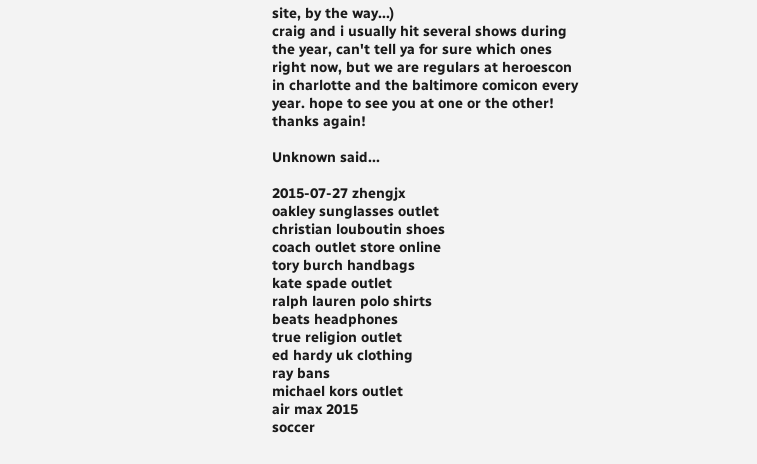site, by the way...)
craig and i usually hit several shows during the year, can't tell ya for sure which ones right now, but we are regulars at heroescon in charlotte and the baltimore comicon every year. hope to see you at one or the other!
thanks again!

Unknown said...

2015-07-27 zhengjx
oakley sunglasses outlet
christian louboutin shoes
coach outlet store online
tory burch handbags
kate spade outlet
ralph lauren polo shirts
beats headphones
true religion outlet
ed hardy uk clothing
ray bans
michael kors outlet
air max 2015
soccer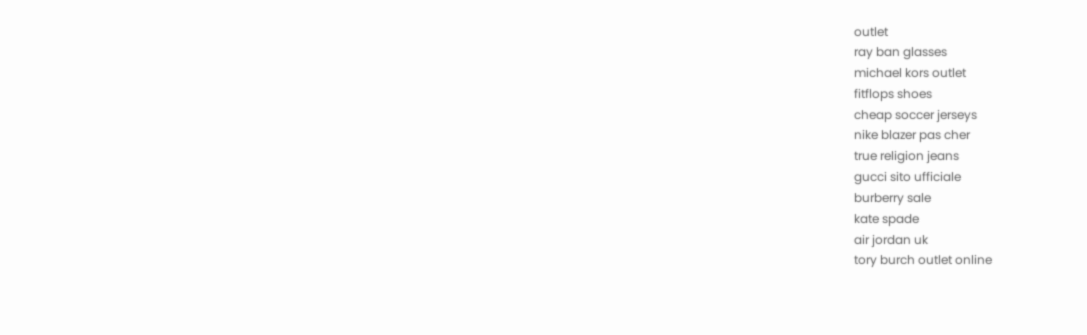outlet
ray ban glasses
michael kors outlet
fitflops shoes
cheap soccer jerseys
nike blazer pas cher
true religion jeans
gucci sito ufficiale
burberry sale
kate spade
air jordan uk
tory burch outlet online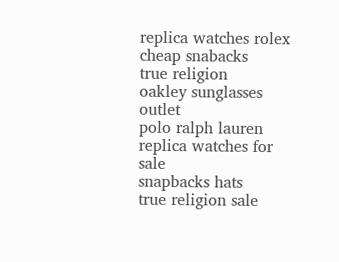replica watches rolex
cheap snabacks
true religion
oakley sunglasses outlet
polo ralph lauren
replica watches for sale
snapbacks hats
true religion sale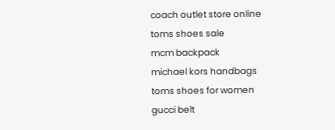coach outlet store online
toms shoes sale
mcm backpack
michael kors handbags
toms shoes for women
gucci belt